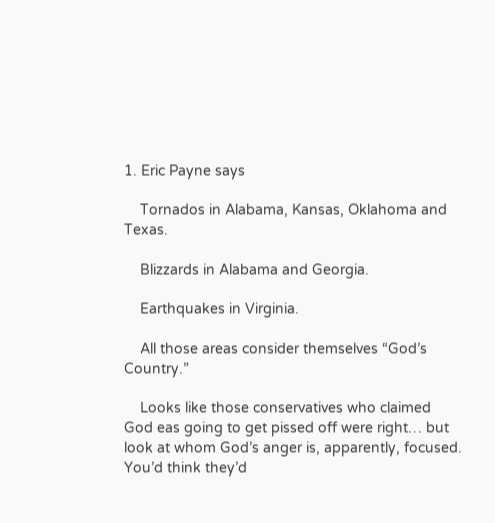1. Eric Payne says

    Tornados in Alabama, Kansas, Oklahoma and Texas.

    Blizzards in Alabama and Georgia.

    Earthquakes in Virginia.

    All those areas consider themselves “God’s Country.”

    Looks like those conservatives who claimed God eas going to get pissed off were right… but look at whom God’s anger is, apparently, focused. You’d think they’d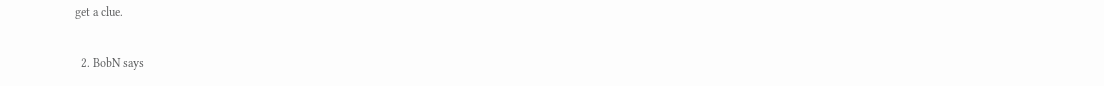get a clue.

  2. BobN says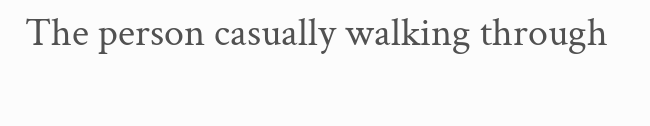The person casually walking through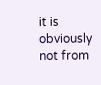it is obviously not from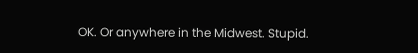OK. Or anywhere in the Midwest. Stupid.